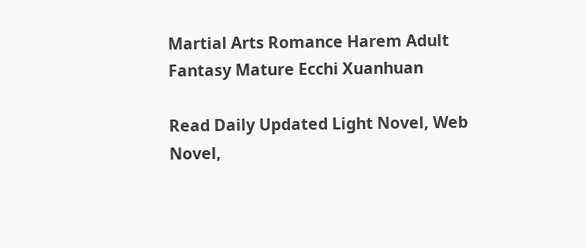Martial Arts Romance Harem Adult Fantasy Mature Ecchi Xuanhuan

Read Daily Updated Light Novel, Web Novel,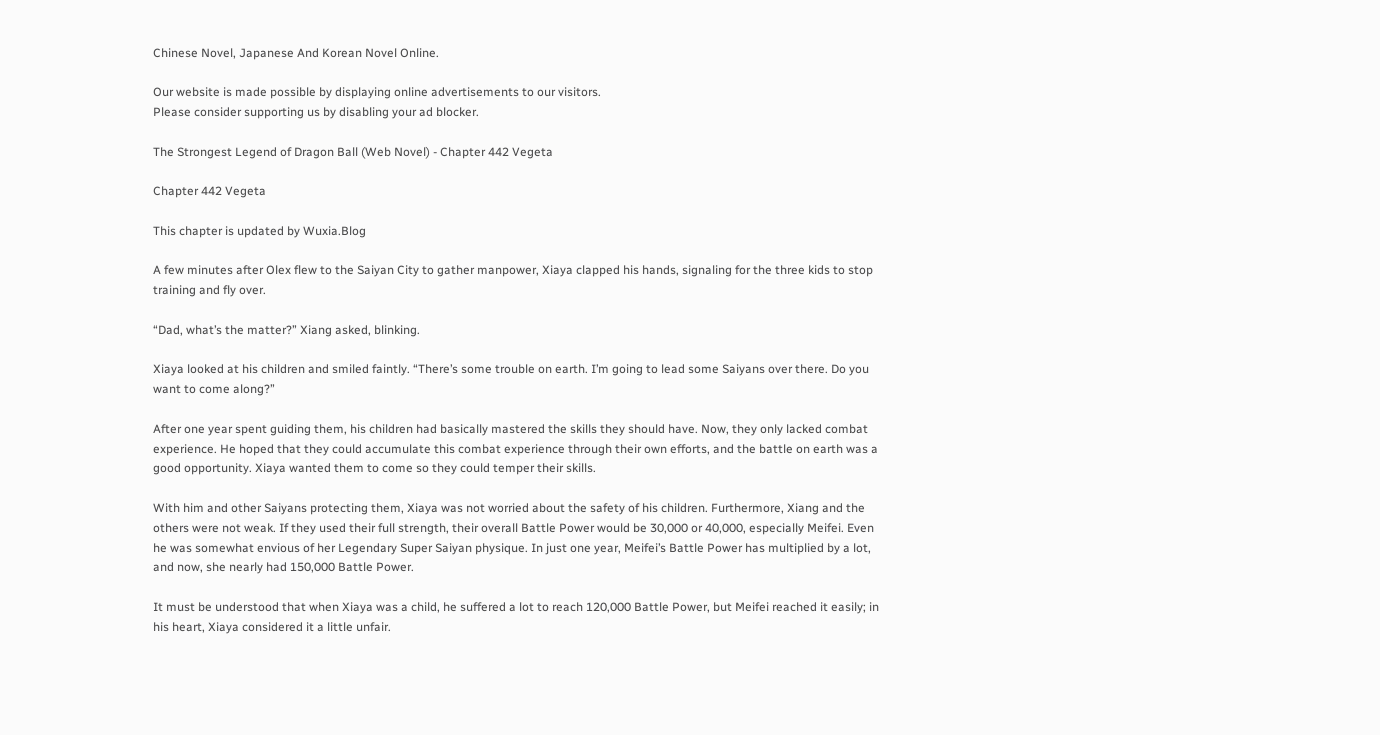Chinese Novel, Japanese And Korean Novel Online.

Our website is made possible by displaying online advertisements to our visitors.
Please consider supporting us by disabling your ad blocker.

The Strongest Legend of Dragon Ball (Web Novel) - Chapter 442 Vegeta

Chapter 442 Vegeta

This chapter is updated by Wuxia.Blog

A few minutes after Olex flew to the Saiyan City to gather manpower, Xiaya clapped his hands, signaling for the three kids to stop training and fly over.

“Dad, what’s the matter?” Xiang asked, blinking.

Xiaya looked at his children and smiled faintly. “There’s some trouble on earth. I’m going to lead some Saiyans over there. Do you want to come along?”

After one year spent guiding them, his children had basically mastered the skills they should have. Now, they only lacked combat experience. He hoped that they could accumulate this combat experience through their own efforts, and the battle on earth was a good opportunity. Xiaya wanted them to come so they could temper their skills.

With him and other Saiyans protecting them, Xiaya was not worried about the safety of his children. Furthermore, Xiang and the others were not weak. If they used their full strength, their overall Battle Power would be 30,000 or 40,000, especially Meifei. Even he was somewhat envious of her Legendary Super Saiyan physique. In just one year, Meifei’s Battle Power has multiplied by a lot, and now, she nearly had 150,000 Battle Power.

It must be understood that when Xiaya was a child, he suffered a lot to reach 120,000 Battle Power, but Meifei reached it easily; in his heart, Xiaya considered it a little unfair.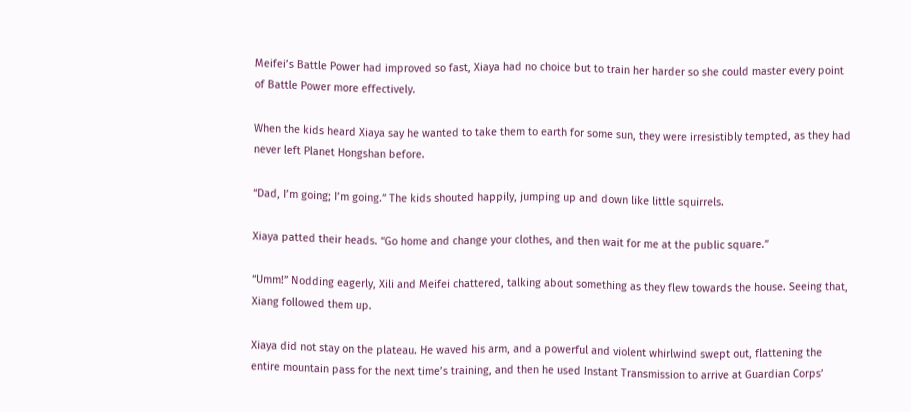Meifei’s Battle Power had improved so fast, Xiaya had no choice but to train her harder so she could master every point of Battle Power more effectively.

When the kids heard Xiaya say he wanted to take them to earth for some sun, they were irresistibly tempted, as they had never left Planet Hongshan before.

“Dad, I’m going; I’m going.” The kids shouted happily, jumping up and down like little squirrels.

Xiaya patted their heads. “Go home and change your clothes, and then wait for me at the public square.”

“Umm!” Nodding eagerly, Xili and Meifei chattered, talking about something as they flew towards the house. Seeing that, Xiang followed them up.

Xiaya did not stay on the plateau. He waved his arm, and a powerful and violent whirlwind swept out, flattening the entire mountain pass for the next time’s training, and then he used Instant Transmission to arrive at Guardian Corps’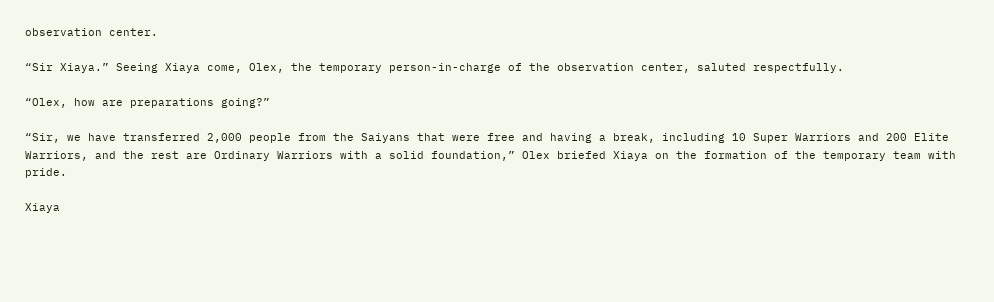observation center.

“Sir Xiaya.” Seeing Xiaya come, Olex, the temporary person-in-charge of the observation center, saluted respectfully.

“Olex, how are preparations going?”

“Sir, we have transferred 2,000 people from the Saiyans that were free and having a break, including 10 Super Warriors and 200 Elite Warriors, and the rest are Ordinary Warriors with a solid foundation,” Olex briefed Xiaya on the formation of the temporary team with pride.

Xiaya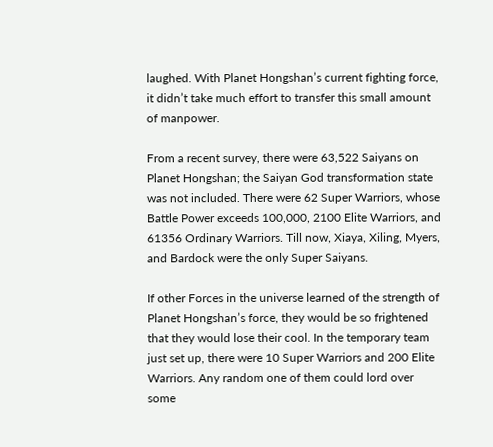laughed. With Planet Hongshan’s current fighting force, it didn’t take much effort to transfer this small amount of manpower.

From a recent survey, there were 63,522 Saiyans on Planet Hongshan; the Saiyan God transformation state was not included. There were 62 Super Warriors, whose Battle Power exceeds 100,000, 2100 Elite Warriors, and 61356 Ordinary Warriors. Till now, Xiaya, Xiling, Myers, and Bardock were the only Super Saiyans.

If other Forces in the universe learned of the strength of Planet Hongshan’s force, they would be so frightened that they would lose their cool. In the temporary team just set up, there were 10 Super Warriors and 200 Elite Warriors. Any random one of them could lord over some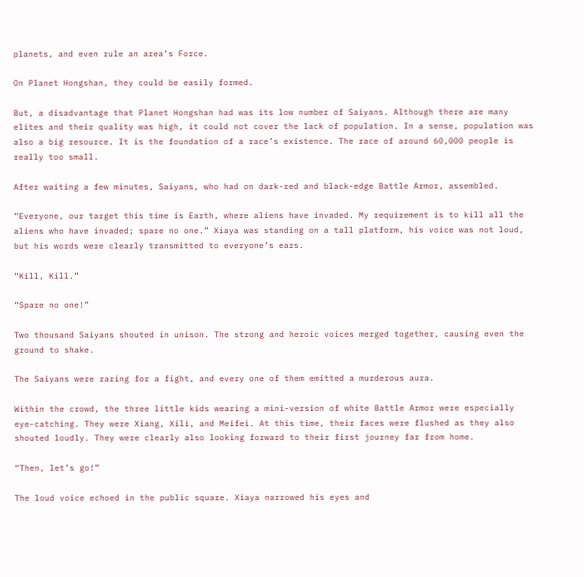planets, and even rule an area’s Force.

On Planet Hongshan, they could be easily formed.

But, a disadvantage that Planet Hongshan had was its low number of Saiyans. Although there are many elites and their quality was high, it could not cover the lack of population. In a sense, population was also a big resource. It is the foundation of a race’s existence. The race of around 60,000 people is really too small.

After waiting a few minutes, Saiyans, who had on dark-red and black-edge Battle Armor, assembled.

“Everyone, our target this time is Earth, where aliens have invaded. My requirement is to kill all the aliens who have invaded; spare no one.” Xiaya was standing on a tall platform, his voice was not loud, but his words were clearly transmitted to everyone’s ears.

“Kill, Kill.”

“Spare no one!”

Two thousand Saiyans shouted in unison. The strong and heroic voices merged together, causing even the ground to shake.

The Saiyans were raring for a fight, and every one of them emitted a murderous aura.

Within the crowd, the three little kids wearing a mini-version of white Battle Armor were especially eye-catching. They were Xiang, Xili, and Meifei. At this time, their faces were flushed as they also shouted loudly. They were clearly also looking forward to their first journey far from home.

“Then, let’s go!”

The loud voice echoed in the public square. Xiaya narrowed his eyes and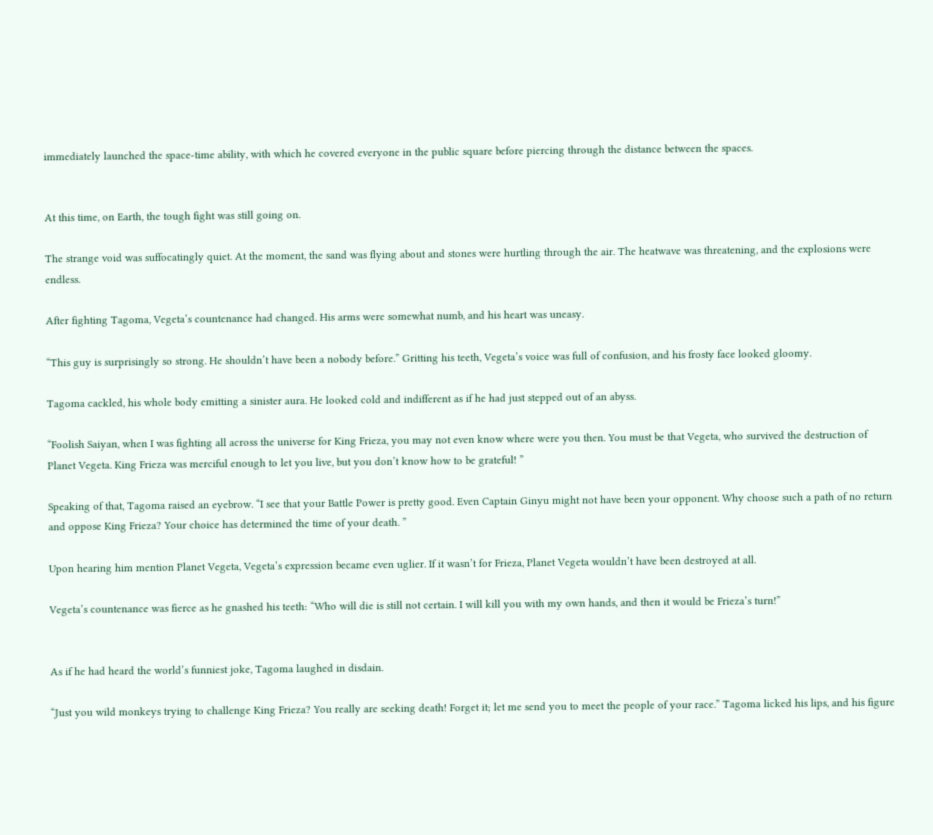immediately launched the space-time ability, with which he covered everyone in the public square before piercing through the distance between the spaces.


At this time, on Earth, the tough fight was still going on.

The strange void was suffocatingly quiet. At the moment, the sand was flying about and stones were hurtling through the air. The heatwave was threatening, and the explosions were endless.

After fighting Tagoma, Vegeta’s countenance had changed. His arms were somewhat numb, and his heart was uneasy.

“This guy is surprisingly so strong. He shouldn’t have been a nobody before.” Gritting his teeth, Vegeta’s voice was full of confusion, and his frosty face looked gloomy.

Tagoma cackled, his whole body emitting a sinister aura. He looked cold and indifferent as if he had just stepped out of an abyss.

“Foolish Saiyan, when I was fighting all across the universe for King Frieza, you may not even know where were you then. You must be that Vegeta, who survived the destruction of Planet Vegeta. King Frieza was merciful enough to let you live, but you don’t know how to be grateful! ”

Speaking of that, Tagoma raised an eyebrow. “I see that your Battle Power is pretty good. Even Captain Ginyu might not have been your opponent. Why choose such a path of no return and oppose King Frieza? Your choice has determined the time of your death. ”

Upon hearing him mention Planet Vegeta, Vegeta’s expression became even uglier. If it wasn’t for Frieza, Planet Vegeta wouldn’t have been destroyed at all.

Vegeta’s countenance was fierce as he gnashed his teeth: “Who will die is still not certain. I will kill you with my own hands, and then it would be Frieza’s turn!”


As if he had heard the world’s funniest joke, Tagoma laughed in disdain.

“Just you wild monkeys trying to challenge King Frieza? You really are seeking death! Forget it; let me send you to meet the people of your race.” Tagoma licked his lips, and his figure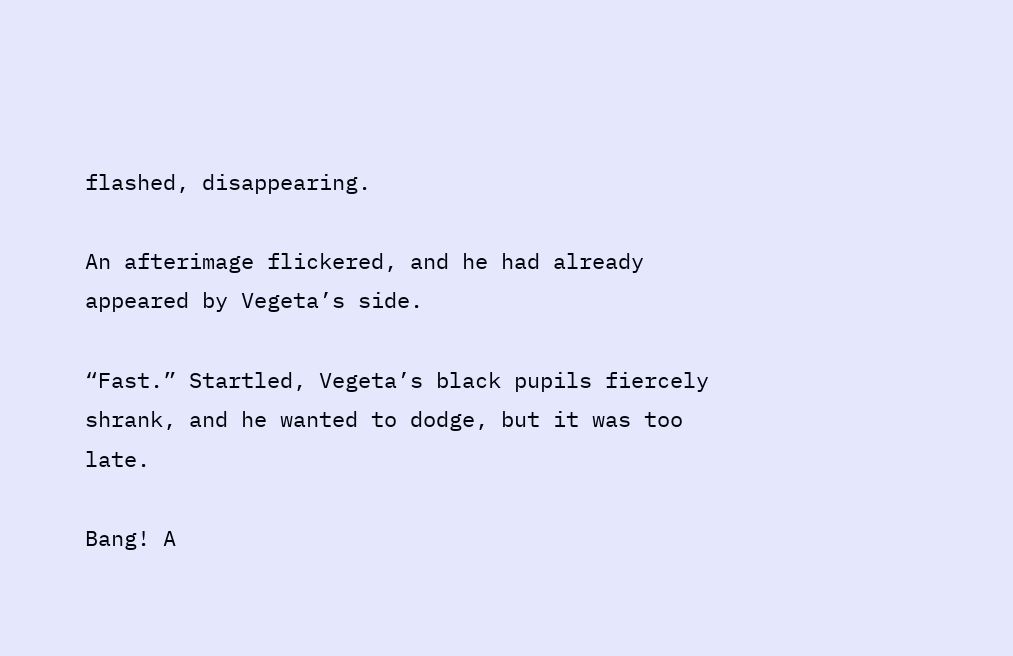flashed, disappearing.

An afterimage flickered, and he had already appeared by Vegeta’s side.

“Fast.” Startled, Vegeta’s black pupils fiercely shrank, and he wanted to dodge, but it was too late.

Bang! A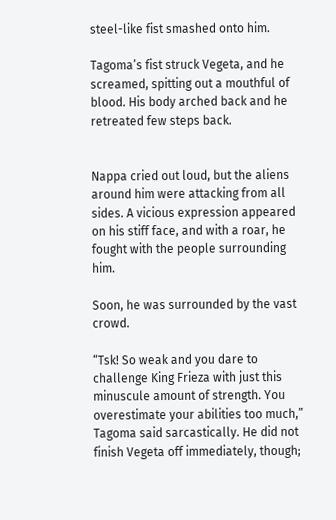steel-like fist smashed onto him.

Tagoma’s fist struck Vegeta, and he screamed, spitting out a mouthful of blood. His body arched back and he retreated few steps back.


Nappa cried out loud, but the aliens around him were attacking from all sides. A vicious expression appeared on his stiff face, and with a roar, he fought with the people surrounding him.

Soon, he was surrounded by the vast crowd.

“Tsk! So weak and you dare to challenge King Frieza with just this minuscule amount of strength. You overestimate your abilities too much,” Tagoma said sarcastically. He did not finish Vegeta off immediately, though;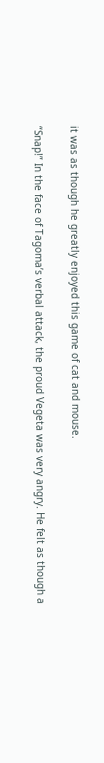it was as though he greatly enjoyed this game of cat and mouse.

“Snap!” In the face of Tagoma’s verbal attack, the proud Vegeta was very angry. He felt as though a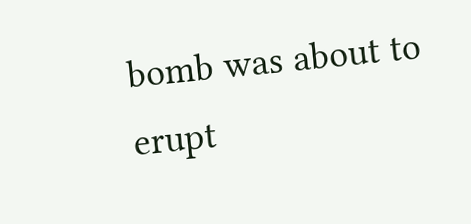bomb was about to erupt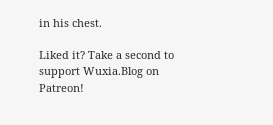in his chest.

Liked it? Take a second to support Wuxia.Blog on Patreon!